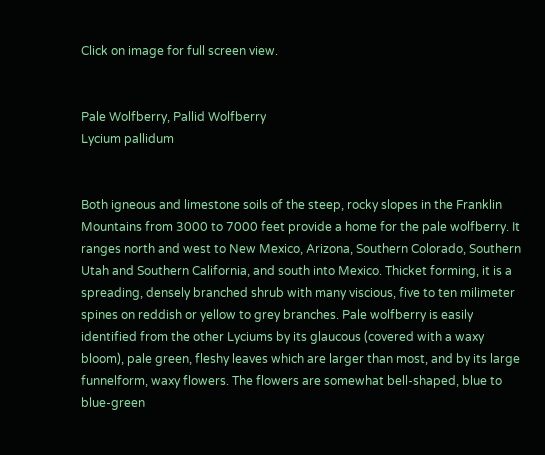Click on image for full screen view.


Pale Wolfberry, Pallid Wolfberry
Lycium pallidum


Both igneous and limestone soils of the steep, rocky slopes in the Franklin Mountains from 3000 to 7000 feet provide a home for the pale wolfberry. It ranges north and west to New Mexico, Arizona, Southern Colorado, Southern Utah and Southern California, and south into Mexico. Thicket forming, it is a spreading, densely branched shrub with many viscious, five to ten milimeter spines on reddish or yellow to grey branches. Pale wolfberry is easily identified from the other Lyciums by its glaucous (covered with a waxy bloom), pale green, fleshy leaves which are larger than most, and by its large funnelform, waxy flowers. The flowers are somewhat bell-shaped, blue to blue-green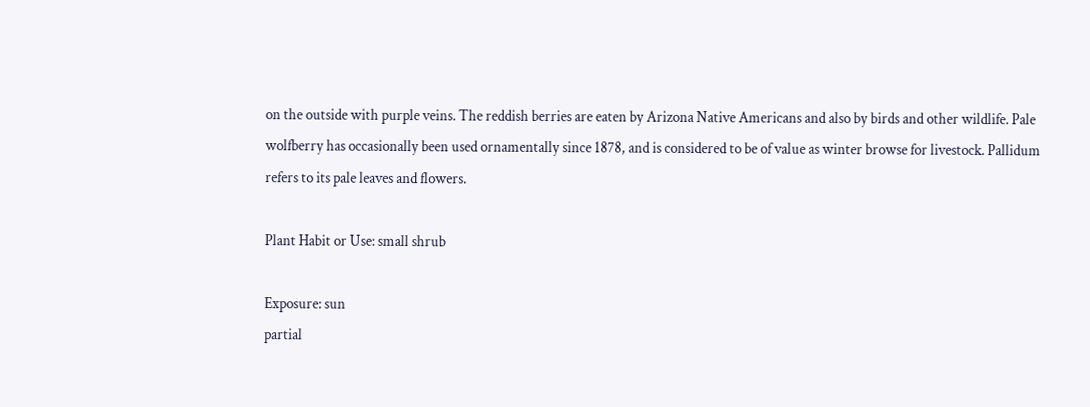on the outside with purple veins. The reddish berries are eaten by Arizona Native Americans and also by birds and other wildlife. Pale wolfberry has occasionally been used ornamentally since 1878, and is considered to be of value as winter browse for livestock. Pallidum refers to its pale leaves and flowers.

Plant Habit or Use: small shrub

Exposure: sun
partial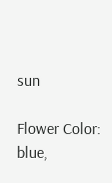sun

Flower Color: blue,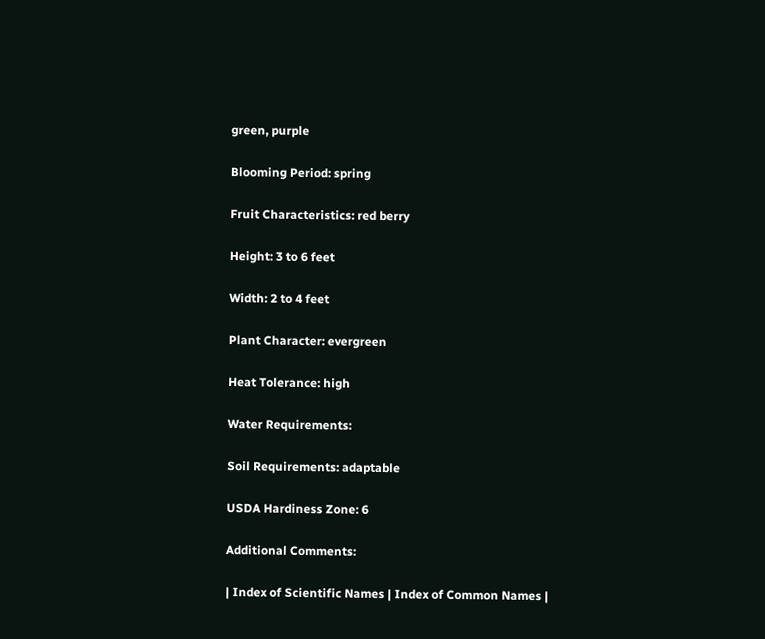green, purple

Blooming Period: spring

Fruit Characteristics: red berry

Height: 3 to 6 feet

Width: 2 to 4 feet

Plant Character: evergreen

Heat Tolerance: high

Water Requirements:

Soil Requirements: adaptable

USDA Hardiness Zone: 6

Additional Comments:

| Index of Scientific Names | Index of Common Names |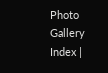Photo Gallery Index |